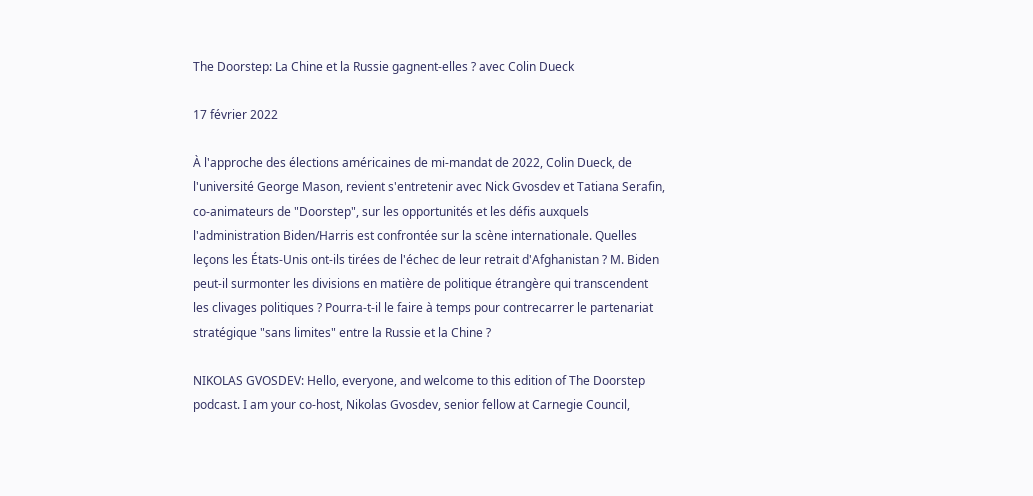The Doorstep: La Chine et la Russie gagnent-elles ? avec Colin Dueck

17 février 2022

À l'approche des élections américaines de mi-mandat de 2022, Colin Dueck, de l'université George Mason, revient s'entretenir avec Nick Gvosdev et Tatiana Serafin, co-animateurs de "Doorstep", sur les opportunités et les défis auxquels l'administration Biden/Harris est confrontée sur la scène internationale. Quelles leçons les États-Unis ont-ils tirées de l'échec de leur retrait d'Afghanistan ? M. Biden peut-il surmonter les divisions en matière de politique étrangère qui transcendent les clivages politiques ? Pourra-t-il le faire à temps pour contrecarrer le partenariat stratégique "sans limites" entre la Russie et la Chine ?

NIKOLAS GVOSDEV: Hello, everyone, and welcome to this edition of The Doorstep podcast. I am your co-host, Nikolas Gvosdev, senior fellow at Carnegie Council,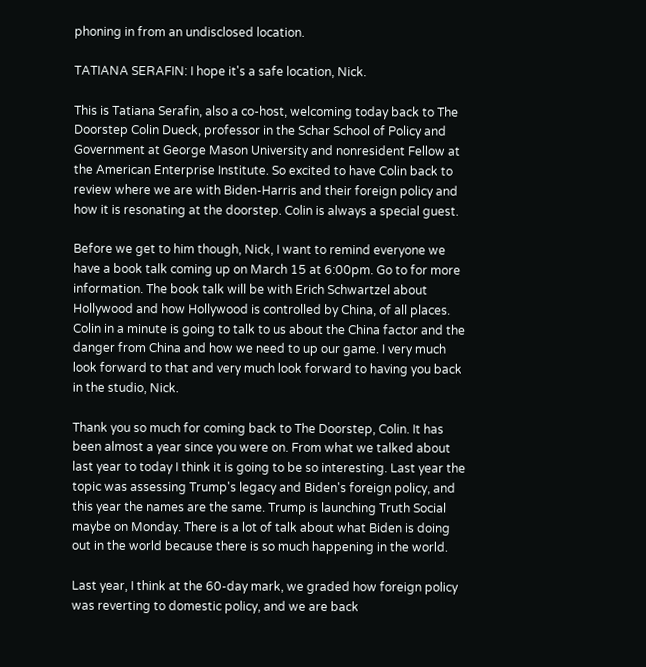phoning in from an undisclosed location.

TATIANA SERAFIN: I hope it's a safe location, Nick.

This is Tatiana Serafin, also a co-host, welcoming today back to The Doorstep Colin Dueck, professor in the Schar School of Policy and Government at George Mason University and nonresident Fellow at the American Enterprise Institute. So excited to have Colin back to review where we are with Biden-Harris and their foreign policy and how it is resonating at the doorstep. Colin is always a special guest.

Before we get to him though, Nick, I want to remind everyone we have a book talk coming up on March 15 at 6:00pm. Go to for more information. The book talk will be with Erich Schwartzel about Hollywood and how Hollywood is controlled by China, of all places. Colin in a minute is going to talk to us about the China factor and the danger from China and how we need to up our game. I very much look forward to that and very much look forward to having you back in the studio, Nick.

Thank you so much for coming back to The Doorstep, Colin. It has been almost a year since you were on. From what we talked about last year to today I think it is going to be so interesting. Last year the topic was assessing Trump's legacy and Biden's foreign policy, and this year the names are the same. Trump is launching Truth Social maybe on Monday. There is a lot of talk about what Biden is doing out in the world because there is so much happening in the world.

Last year, I think at the 60-day mark, we graded how foreign policy was reverting to domestic policy, and we are back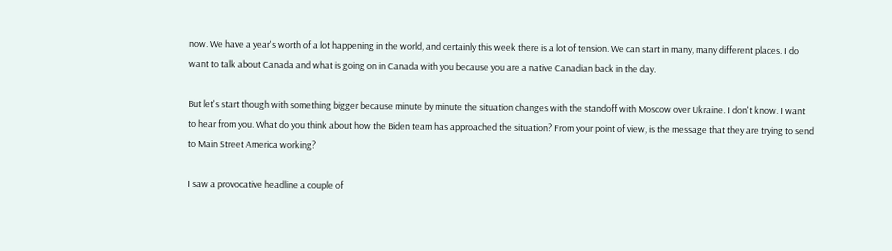now. We have a year's worth of a lot happening in the world, and certainly this week there is a lot of tension. We can start in many, many different places. I do want to talk about Canada and what is going on in Canada with you because you are a native Canadian back in the day.

But let's start though with something bigger because minute by minute the situation changes with the standoff with Moscow over Ukraine. I don't know. I want to hear from you. What do you think about how the Biden team has approached the situation? From your point of view, is the message that they are trying to send to Main Street America working?

I saw a provocative headline a couple of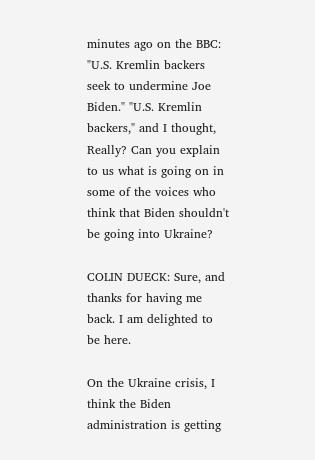minutes ago on the BBC: "U.S. Kremlin backers seek to undermine Joe Biden." "U.S. Kremlin backers," and I thought, Really? Can you explain to us what is going on in some of the voices who think that Biden shouldn't be going into Ukraine?

COLIN DUECK: Sure, and thanks for having me back. I am delighted to be here.

On the Ukraine crisis, I think the Biden administration is getting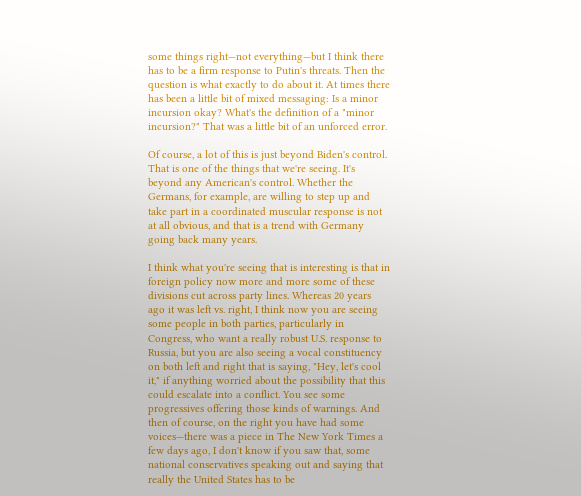some things right—not everything—but I think there has to be a firm response to Putin's threats. Then the question is what exactly to do about it. At times there has been a little bit of mixed messaging: Is a minor incursion okay? What's the definition of a "minor incursion?" That was a little bit of an unforced error.

Of course, a lot of this is just beyond Biden's control. That is one of the things that we're seeing. It's beyond any American's control. Whether the Germans, for example, are willing to step up and take part in a coordinated muscular response is not at all obvious, and that is a trend with Germany going back many years.

I think what you're seeing that is interesting is that in foreign policy now more and more some of these divisions cut across party lines. Whereas 20 years ago it was left vs. right, I think now you are seeing some people in both parties, particularly in Congress, who want a really robust U.S. response to Russia, but you are also seeing a vocal constituency on both left and right that is saying, "Hey, let's cool it," if anything worried about the possibility that this could escalate into a conflict. You see some progressives offering those kinds of warnings. And then of course, on the right you have had some voices—there was a piece in The New York Times a few days ago, I don't know if you saw that, some national conservatives speaking out and saying that really the United States has to be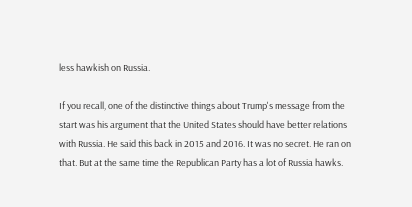less hawkish on Russia.

If you recall, one of the distinctive things about Trump's message from the start was his argument that the United States should have better relations with Russia. He said this back in 2015 and 2016. It was no secret. He ran on that. But at the same time the Republican Party has a lot of Russia hawks.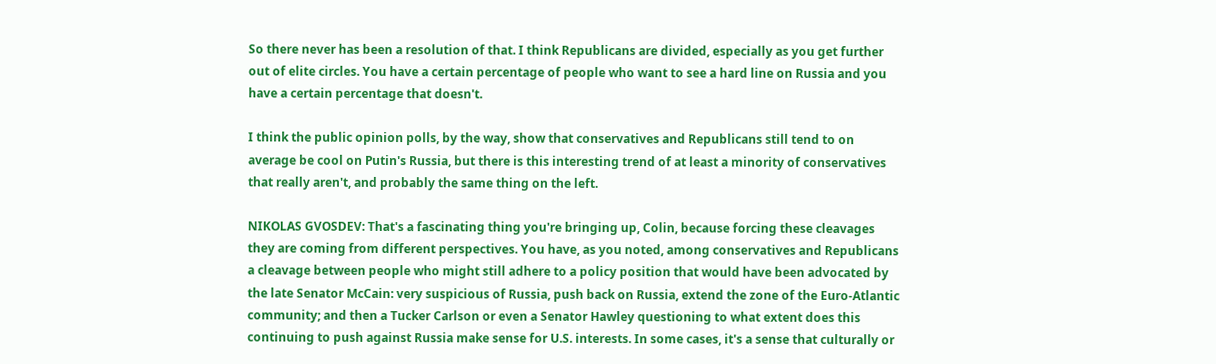So there never has been a resolution of that. I think Republicans are divided, especially as you get further out of elite circles. You have a certain percentage of people who want to see a hard line on Russia and you have a certain percentage that doesn't.

I think the public opinion polls, by the way, show that conservatives and Republicans still tend to on average be cool on Putin's Russia, but there is this interesting trend of at least a minority of conservatives that really aren't, and probably the same thing on the left.

NIKOLAS GVOSDEV: That's a fascinating thing you're bringing up, Colin, because forcing these cleavages they are coming from different perspectives. You have, as you noted, among conservatives and Republicans a cleavage between people who might still adhere to a policy position that would have been advocated by the late Senator McCain: very suspicious of Russia, push back on Russia, extend the zone of the Euro-Atlantic community; and then a Tucker Carlson or even a Senator Hawley questioning to what extent does this continuing to push against Russia make sense for U.S. interests. In some cases, it's a sense that culturally or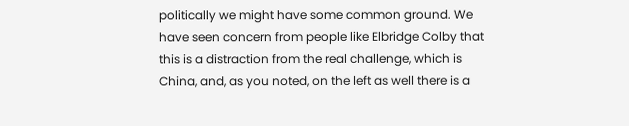politically we might have some common ground. We have seen concern from people like Elbridge Colby that this is a distraction from the real challenge, which is China, and, as you noted, on the left as well there is a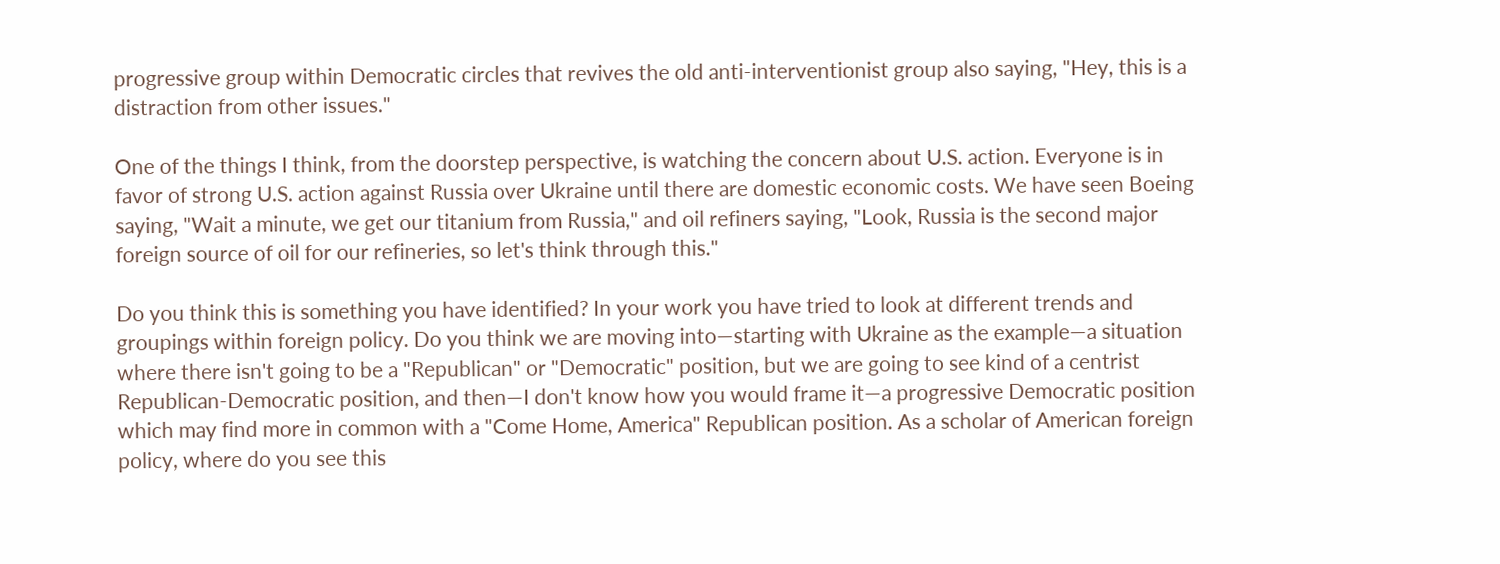progressive group within Democratic circles that revives the old anti-interventionist group also saying, "Hey, this is a distraction from other issues."

One of the things I think, from the doorstep perspective, is watching the concern about U.S. action. Everyone is in favor of strong U.S. action against Russia over Ukraine until there are domestic economic costs. We have seen Boeing saying, "Wait a minute, we get our titanium from Russia," and oil refiners saying, "Look, Russia is the second major foreign source of oil for our refineries, so let's think through this."

Do you think this is something you have identified? In your work you have tried to look at different trends and groupings within foreign policy. Do you think we are moving into—starting with Ukraine as the example—a situation where there isn't going to be a "Republican" or "Democratic" position, but we are going to see kind of a centrist Republican-Democratic position, and then—I don't know how you would frame it—a progressive Democratic position which may find more in common with a "Come Home, America" Republican position. As a scholar of American foreign policy, where do you see this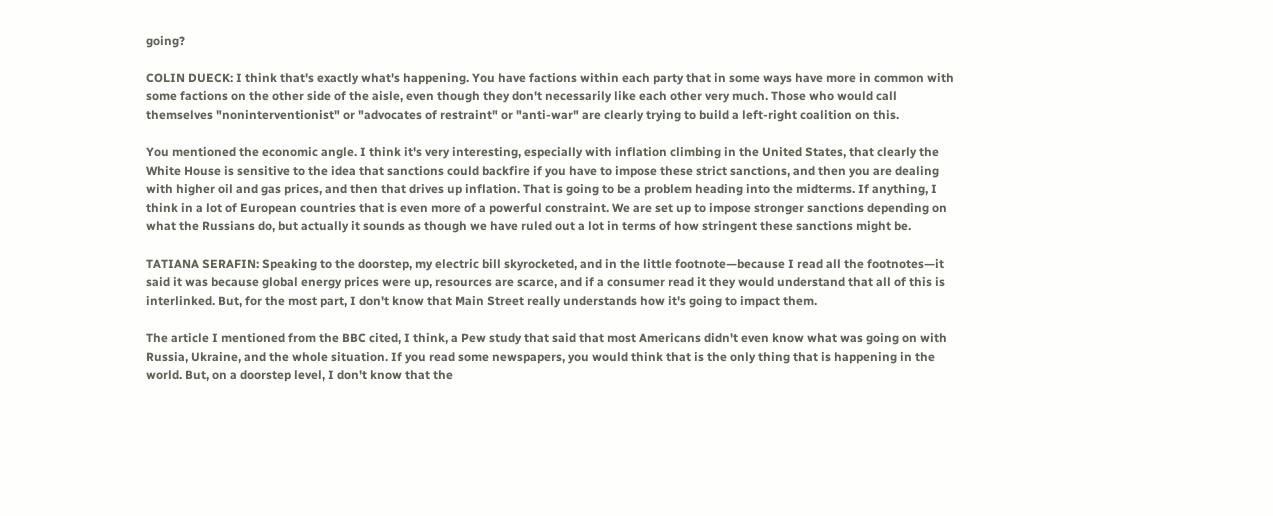going?

COLIN DUECK: I think that's exactly what's happening. You have factions within each party that in some ways have more in common with some factions on the other side of the aisle, even though they don't necessarily like each other very much. Those who would call themselves "noninterventionist" or "advocates of restraint" or "anti-war" are clearly trying to build a left-right coalition on this.

You mentioned the economic angle. I think it's very interesting, especially with inflation climbing in the United States, that clearly the White House is sensitive to the idea that sanctions could backfire if you have to impose these strict sanctions, and then you are dealing with higher oil and gas prices, and then that drives up inflation. That is going to be a problem heading into the midterms. If anything, I think in a lot of European countries that is even more of a powerful constraint. We are set up to impose stronger sanctions depending on what the Russians do, but actually it sounds as though we have ruled out a lot in terms of how stringent these sanctions might be.

TATIANA SERAFIN: Speaking to the doorstep, my electric bill skyrocketed, and in the little footnote—because I read all the footnotes—it said it was because global energy prices were up, resources are scarce, and if a consumer read it they would understand that all of this is interlinked. But, for the most part, I don't know that Main Street really understands how it's going to impact them.

The article I mentioned from the BBC cited, I think, a Pew study that said that most Americans didn't even know what was going on with Russia, Ukraine, and the whole situation. If you read some newspapers, you would think that is the only thing that is happening in the world. But, on a doorstep level, I don't know that the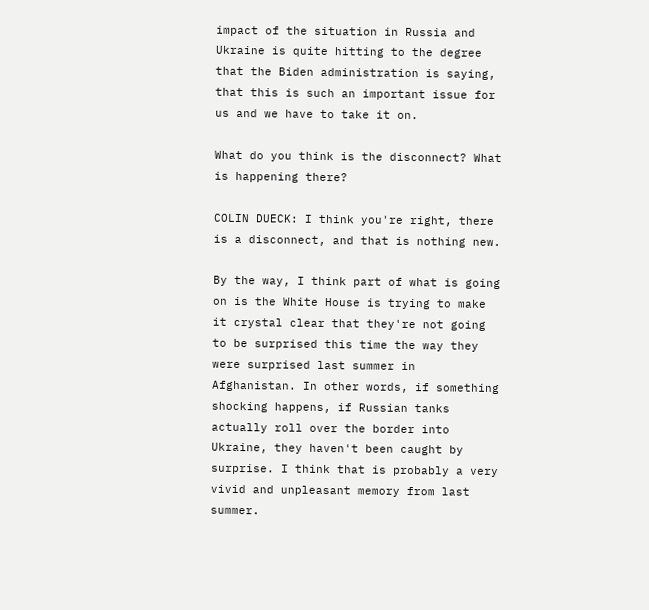impact of the situation in Russia and Ukraine is quite hitting to the degree that the Biden administration is saying, that this is such an important issue for us and we have to take it on.

What do you think is the disconnect? What is happening there?

COLIN DUECK: I think you're right, there is a disconnect, and that is nothing new.

By the way, I think part of what is going on is the White House is trying to make it crystal clear that they're not going to be surprised this time the way they were surprised last summer in Afghanistan. In other words, if something shocking happens, if Russian tanks actually roll over the border into Ukraine, they haven't been caught by surprise. I think that is probably a very vivid and unpleasant memory from last summer.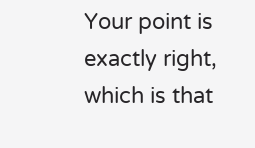Your point is exactly right, which is that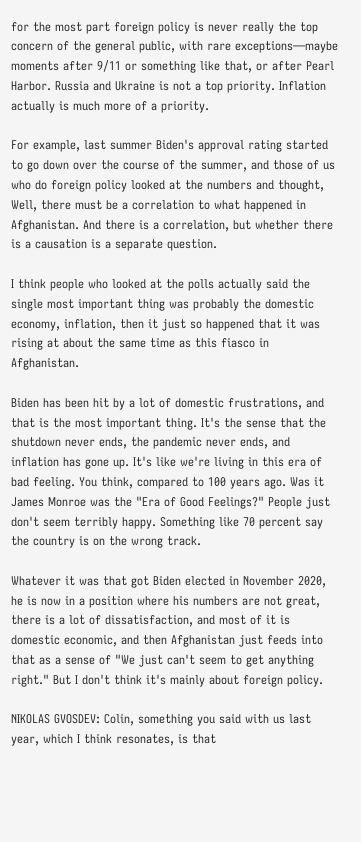for the most part foreign policy is never really the top concern of the general public, with rare exceptions—maybe moments after 9/11 or something like that, or after Pearl Harbor. Russia and Ukraine is not a top priority. Inflation actually is much more of a priority.

For example, last summer Biden's approval rating started to go down over the course of the summer, and those of us who do foreign policy looked at the numbers and thought, Well, there must be a correlation to what happened in Afghanistan. And there is a correlation, but whether there is a causation is a separate question.

I think people who looked at the polls actually said the single most important thing was probably the domestic economy, inflation, then it just so happened that it was rising at about the same time as this fiasco in Afghanistan.

Biden has been hit by a lot of domestic frustrations, and that is the most important thing. It's the sense that the shutdown never ends, the pandemic never ends, and inflation has gone up. It's like we're living in this era of bad feeling. You think, compared to 100 years ago. Was it James Monroe was the "Era of Good Feelings?" People just don't seem terribly happy. Something like 70 percent say the country is on the wrong track.

Whatever it was that got Biden elected in November 2020, he is now in a position where his numbers are not great, there is a lot of dissatisfaction, and most of it is domestic economic, and then Afghanistan just feeds into that as a sense of "We just can't seem to get anything right." But I don't think it's mainly about foreign policy.

NIKOLAS GVOSDEV: Colin, something you said with us last year, which I think resonates, is that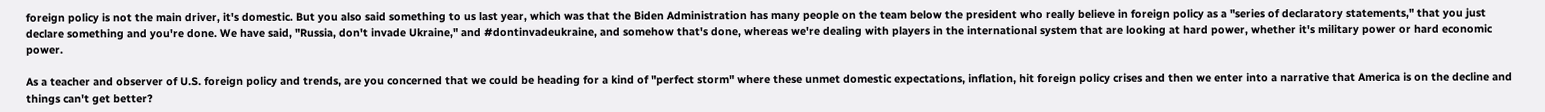foreign policy is not the main driver, it's domestic. But you also said something to us last year, which was that the Biden Administration has many people on the team below the president who really believe in foreign policy as a "series of declaratory statements," that you just declare something and you're done. We have said, "Russia, don't invade Ukraine," and #dontinvadeukraine, and somehow that's done, whereas we're dealing with players in the international system that are looking at hard power, whether it's military power or hard economic power.

As a teacher and observer of U.S. foreign policy and trends, are you concerned that we could be heading for a kind of "perfect storm" where these unmet domestic expectations, inflation, hit foreign policy crises and then we enter into a narrative that America is on the decline and things can't get better?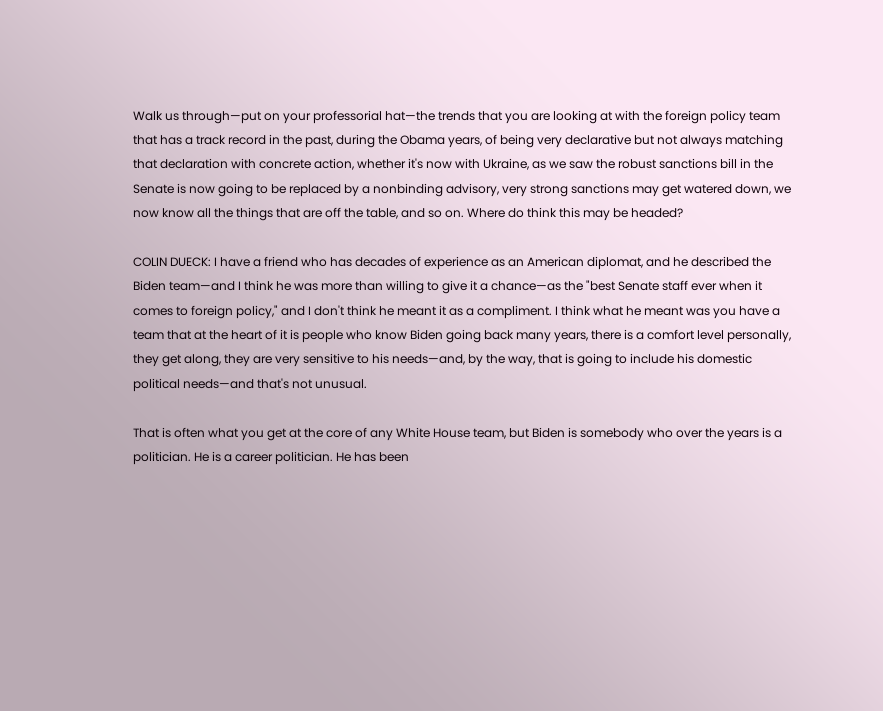Walk us through—put on your professorial hat—the trends that you are looking at with the foreign policy team that has a track record in the past, during the Obama years, of being very declarative but not always matching that declaration with concrete action, whether it's now with Ukraine, as we saw the robust sanctions bill in the Senate is now going to be replaced by a nonbinding advisory, very strong sanctions may get watered down, we now know all the things that are off the table, and so on. Where do think this may be headed?

COLIN DUECK: I have a friend who has decades of experience as an American diplomat, and he described the Biden team—and I think he was more than willing to give it a chance—as the "best Senate staff ever when it comes to foreign policy," and I don't think he meant it as a compliment. I think what he meant was you have a team that at the heart of it is people who know Biden going back many years, there is a comfort level personally, they get along, they are very sensitive to his needs—and, by the way, that is going to include his domestic political needs—and that's not unusual.

That is often what you get at the core of any White House team, but Biden is somebody who over the years is a politician. He is a career politician. He has been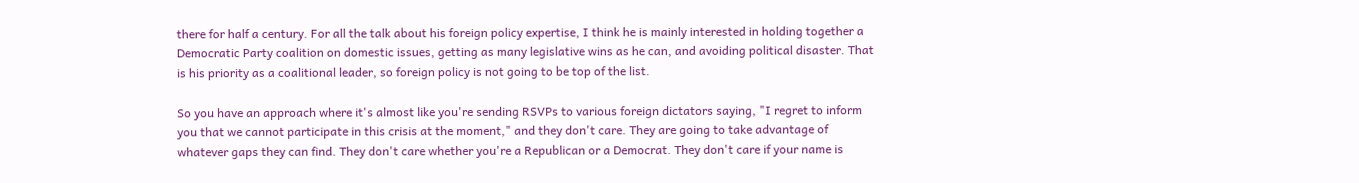there for half a century. For all the talk about his foreign policy expertise, I think he is mainly interested in holding together a Democratic Party coalition on domestic issues, getting as many legislative wins as he can, and avoiding political disaster. That is his priority as a coalitional leader, so foreign policy is not going to be top of the list.

So you have an approach where it's almost like you're sending RSVPs to various foreign dictators saying, "I regret to inform you that we cannot participate in this crisis at the moment," and they don't care. They are going to take advantage of whatever gaps they can find. They don't care whether you're a Republican or a Democrat. They don't care if your name is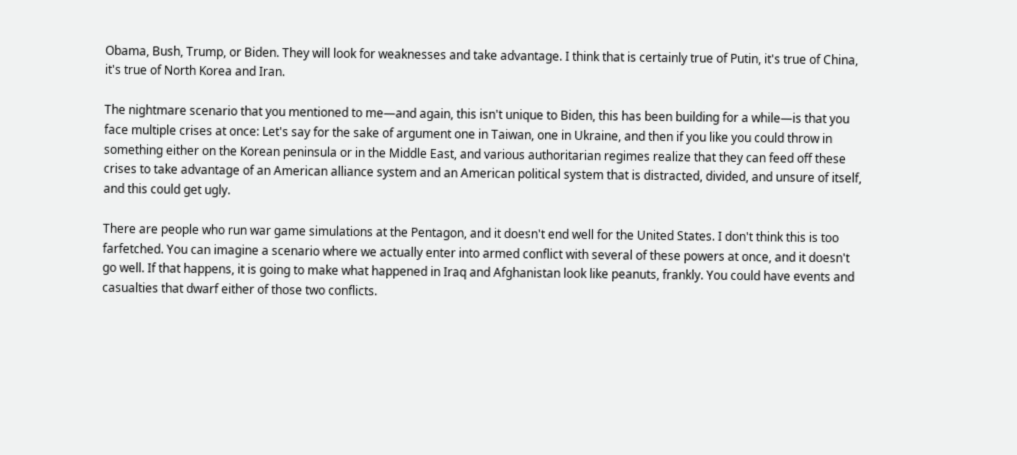Obama, Bush, Trump, or Biden. They will look for weaknesses and take advantage. I think that is certainly true of Putin, it's true of China, it's true of North Korea and Iran.

The nightmare scenario that you mentioned to me—and again, this isn't unique to Biden, this has been building for a while—is that you face multiple crises at once: Let's say for the sake of argument one in Taiwan, one in Ukraine, and then if you like you could throw in something either on the Korean peninsula or in the Middle East, and various authoritarian regimes realize that they can feed off these crises to take advantage of an American alliance system and an American political system that is distracted, divided, and unsure of itself, and this could get ugly.

There are people who run war game simulations at the Pentagon, and it doesn't end well for the United States. I don't think this is too farfetched. You can imagine a scenario where we actually enter into armed conflict with several of these powers at once, and it doesn't go well. If that happens, it is going to make what happened in Iraq and Afghanistan look like peanuts, frankly. You could have events and casualties that dwarf either of those two conflicts.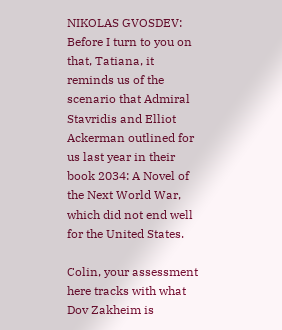NIKOLAS GVOSDEV: Before I turn to you on that, Tatiana, it reminds us of the scenario that Admiral Stavridis and Elliot Ackerman outlined for us last year in their book 2034: A Novel of the Next World War, which did not end well for the United States.

Colin, your assessment here tracks with what Dov Zakheim is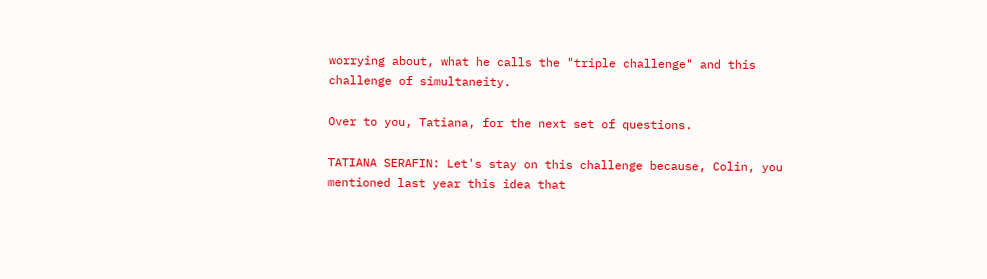worrying about, what he calls the "triple challenge" and this challenge of simultaneity.

Over to you, Tatiana, for the next set of questions.

TATIANA SERAFIN: Let's stay on this challenge because, Colin, you mentioned last year this idea that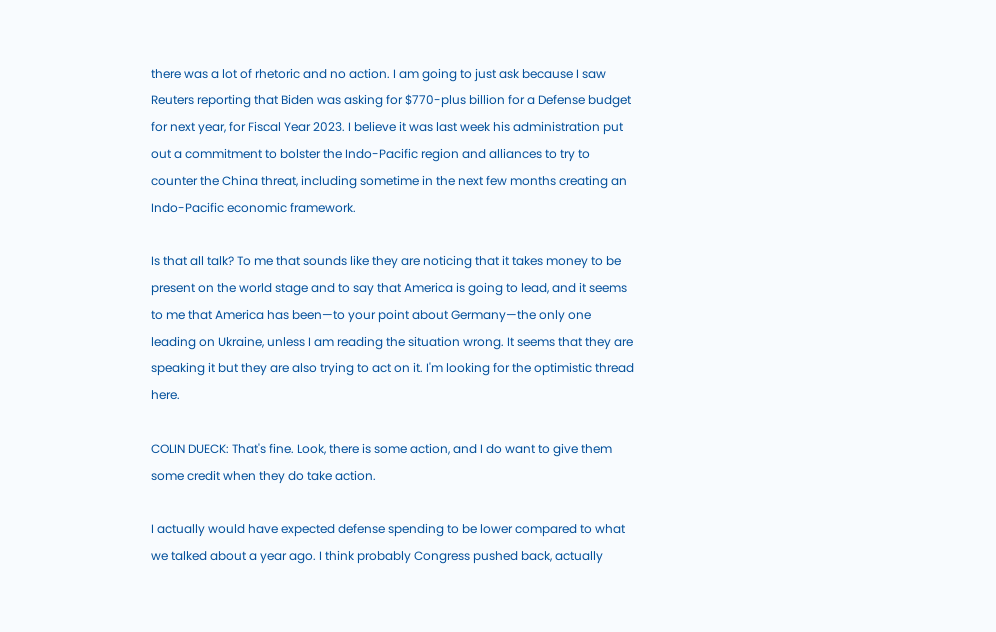there was a lot of rhetoric and no action. I am going to just ask because I saw Reuters reporting that Biden was asking for $770-plus billion for a Defense budget for next year, for Fiscal Year 2023. I believe it was last week his administration put out a commitment to bolster the Indo-Pacific region and alliances to try to counter the China threat, including sometime in the next few months creating an Indo-Pacific economic framework.

Is that all talk? To me that sounds like they are noticing that it takes money to be present on the world stage and to say that America is going to lead, and it seems to me that America has been—to your point about Germany—the only one leading on Ukraine, unless I am reading the situation wrong. It seems that they are speaking it but they are also trying to act on it. I'm looking for the optimistic thread here.

COLIN DUECK: That's fine. Look, there is some action, and I do want to give them some credit when they do take action.

I actually would have expected defense spending to be lower compared to what we talked about a year ago. I think probably Congress pushed back, actually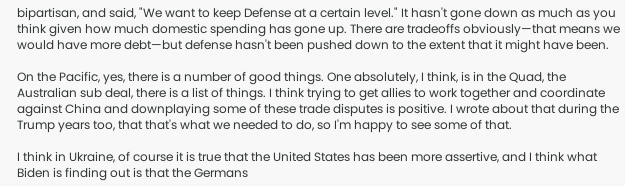bipartisan, and said, "We want to keep Defense at a certain level." It hasn't gone down as much as you think given how much domestic spending has gone up. There are tradeoffs obviously—that means we would have more debt—but defense hasn't been pushed down to the extent that it might have been.

On the Pacific, yes, there is a number of good things. One absolutely, I think, is in the Quad, the Australian sub deal, there is a list of things. I think trying to get allies to work together and coordinate against China and downplaying some of these trade disputes is positive. I wrote about that during the Trump years too, that that's what we needed to do, so I'm happy to see some of that.

I think in Ukraine, of course it is true that the United States has been more assertive, and I think what Biden is finding out is that the Germans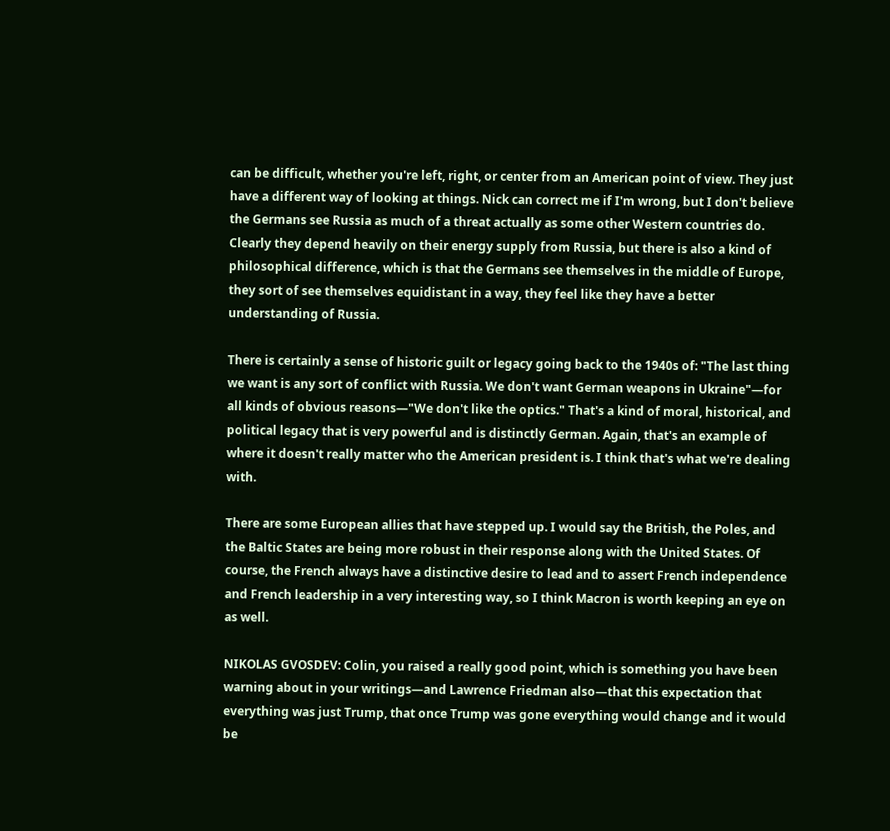can be difficult, whether you're left, right, or center from an American point of view. They just have a different way of looking at things. Nick can correct me if I'm wrong, but I don't believe the Germans see Russia as much of a threat actually as some other Western countries do. Clearly they depend heavily on their energy supply from Russia, but there is also a kind of philosophical difference, which is that the Germans see themselves in the middle of Europe, they sort of see themselves equidistant in a way, they feel like they have a better understanding of Russia.

There is certainly a sense of historic guilt or legacy going back to the 1940s of: "The last thing we want is any sort of conflict with Russia. We don't want German weapons in Ukraine"—for all kinds of obvious reasons—"We don't like the optics." That's a kind of moral, historical, and political legacy that is very powerful and is distinctly German. Again, that's an example of where it doesn't really matter who the American president is. I think that's what we're dealing with.

There are some European allies that have stepped up. I would say the British, the Poles, and the Baltic States are being more robust in their response along with the United States. Of course, the French always have a distinctive desire to lead and to assert French independence and French leadership in a very interesting way, so I think Macron is worth keeping an eye on as well.

NIKOLAS GVOSDEV: Colin, you raised a really good point, which is something you have been warning about in your writings—and Lawrence Friedman also—that this expectation that everything was just Trump, that once Trump was gone everything would change and it would be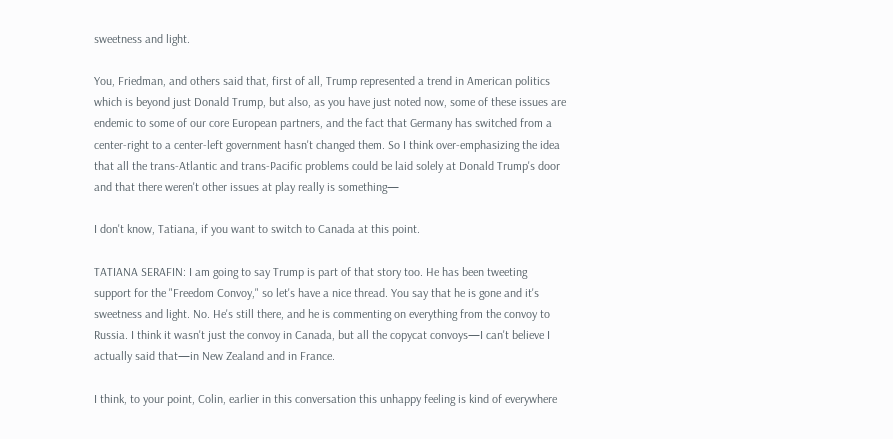sweetness and light.

You, Friedman, and others said that, first of all, Trump represented a trend in American politics which is beyond just Donald Trump, but also, as you have just noted now, some of these issues are endemic to some of our core European partners, and the fact that Germany has switched from a center-right to a center-left government hasn't changed them. So I think over-emphasizing the idea that all the trans-Atlantic and trans-Pacific problems could be laid solely at Donald Trump's door and that there weren't other issues at play really is something—

I don't know, Tatiana, if you want to switch to Canada at this point.

TATIANA SERAFIN: I am going to say Trump is part of that story too. He has been tweeting support for the "Freedom Convoy," so let's have a nice thread. You say that he is gone and it's sweetness and light. No. He's still there, and he is commenting on everything from the convoy to Russia. I think it wasn't just the convoy in Canada, but all the copycat convoys—I can't believe I actually said that—in New Zealand and in France.

I think, to your point, Colin, earlier in this conversation this unhappy feeling is kind of everywhere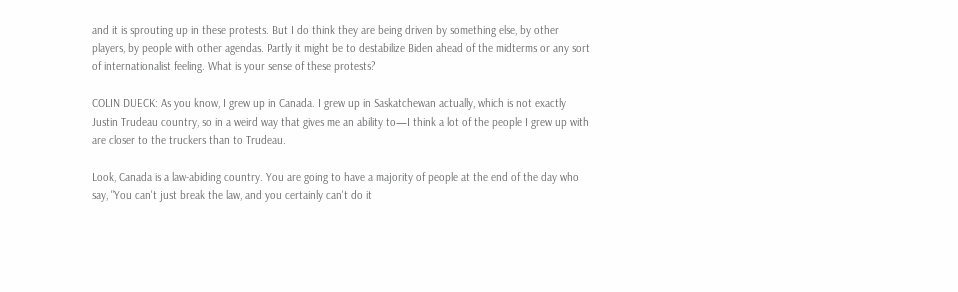and it is sprouting up in these protests. But I do think they are being driven by something else, by other players, by people with other agendas. Partly it might be to destabilize Biden ahead of the midterms or any sort of internationalist feeling. What is your sense of these protests?

COLIN DUECK: As you know, I grew up in Canada. I grew up in Saskatchewan actually, which is not exactly Justin Trudeau country, so in a weird way that gives me an ability to—I think a lot of the people I grew up with are closer to the truckers than to Trudeau.

Look, Canada is a law-abiding country. You are going to have a majority of people at the end of the day who say, "You can't just break the law, and you certainly can't do it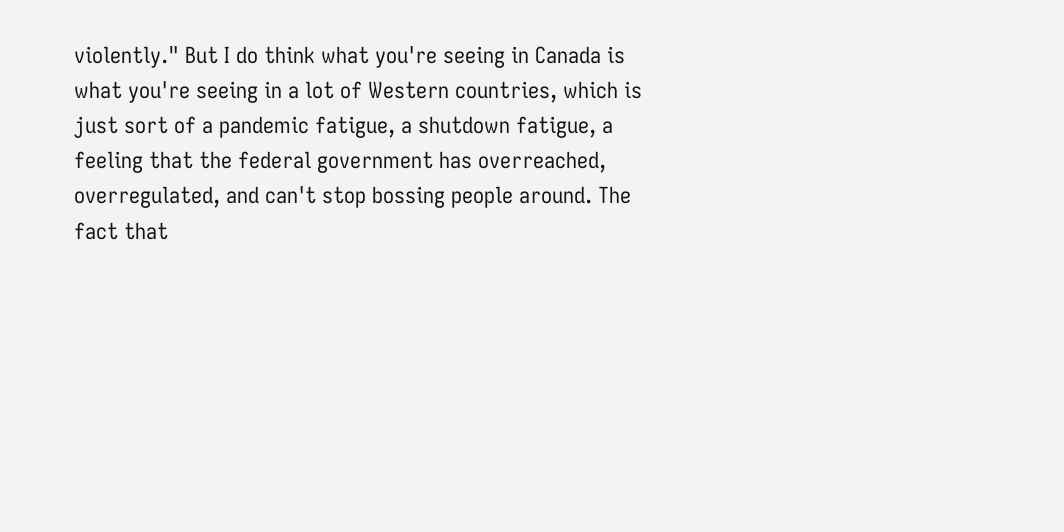violently." But I do think what you're seeing in Canada is what you're seeing in a lot of Western countries, which is just sort of a pandemic fatigue, a shutdown fatigue, a feeling that the federal government has overreached, overregulated, and can't stop bossing people around. The fact that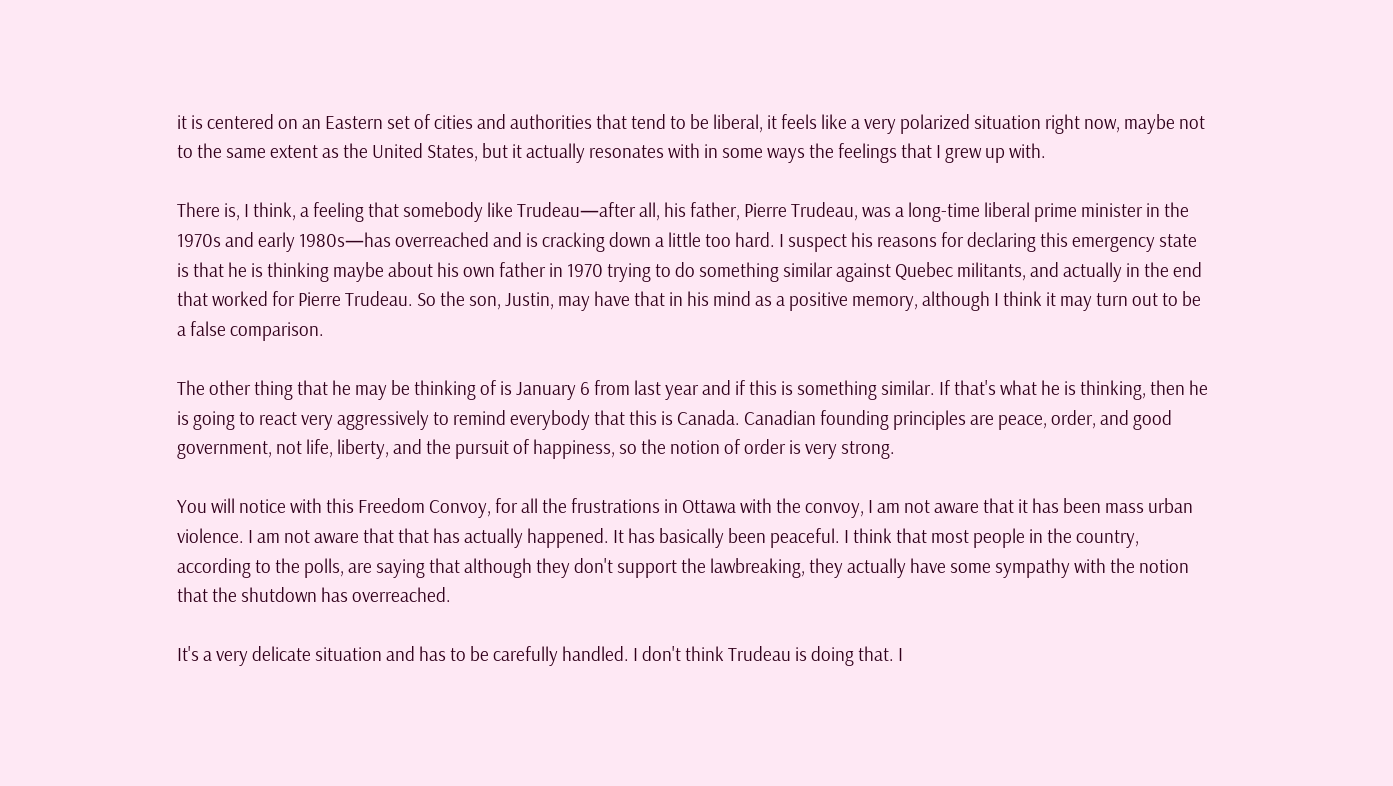it is centered on an Eastern set of cities and authorities that tend to be liberal, it feels like a very polarized situation right now, maybe not to the same extent as the United States, but it actually resonates with in some ways the feelings that I grew up with.

There is, I think, a feeling that somebody like Trudeau—after all, his father, Pierre Trudeau, was a long-time liberal prime minister in the 1970s and early 1980s—has overreached and is cracking down a little too hard. I suspect his reasons for declaring this emergency state is that he is thinking maybe about his own father in 1970 trying to do something similar against Quebec militants, and actually in the end that worked for Pierre Trudeau. So the son, Justin, may have that in his mind as a positive memory, although I think it may turn out to be a false comparison.

The other thing that he may be thinking of is January 6 from last year and if this is something similar. If that's what he is thinking, then he is going to react very aggressively to remind everybody that this is Canada. Canadian founding principles are peace, order, and good government, not life, liberty, and the pursuit of happiness, so the notion of order is very strong.

You will notice with this Freedom Convoy, for all the frustrations in Ottawa with the convoy, I am not aware that it has been mass urban violence. I am not aware that that has actually happened. It has basically been peaceful. I think that most people in the country, according to the polls, are saying that although they don't support the lawbreaking, they actually have some sympathy with the notion that the shutdown has overreached.

It's a very delicate situation and has to be carefully handled. I don't think Trudeau is doing that. I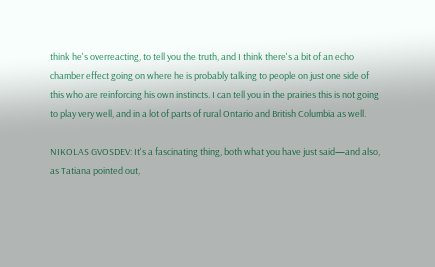think he's overreacting, to tell you the truth, and I think there's a bit of an echo chamber effect going on where he is probably talking to people on just one side of this who are reinforcing his own instincts. I can tell you in the prairies this is not going to play very well, and in a lot of parts of rural Ontario and British Columbia as well.

NIKOLAS GVOSDEV: It's a fascinating thing, both what you have just said—and also, as Tatiana pointed out,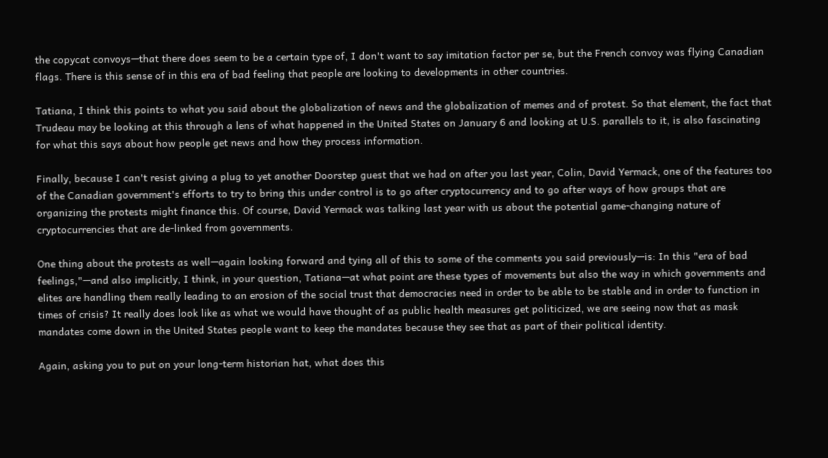the copycat convoys—that there does seem to be a certain type of, I don't want to say imitation factor per se, but the French convoy was flying Canadian flags. There is this sense of in this era of bad feeling that people are looking to developments in other countries.

Tatiana, I think this points to what you said about the globalization of news and the globalization of memes and of protest. So that element, the fact that Trudeau may be looking at this through a lens of what happened in the United States on January 6 and looking at U.S. parallels to it, is also fascinating for what this says about how people get news and how they process information.

Finally, because I can't resist giving a plug to yet another Doorstep guest that we had on after you last year, Colin, David Yermack, one of the features too of the Canadian government's efforts to try to bring this under control is to go after cryptocurrency and to go after ways of how groups that are organizing the protests might finance this. Of course, David Yermack was talking last year with us about the potential game-changing nature of cryptocurrencies that are de-linked from governments.

One thing about the protests as well—again looking forward and tying all of this to some of the comments you said previously—is: In this "era of bad feelings,"—and also implicitly, I think, in your question, Tatiana—at what point are these types of movements but also the way in which governments and elites are handling them really leading to an erosion of the social trust that democracies need in order to be able to be stable and in order to function in times of crisis? It really does look like as what we would have thought of as public health measures get politicized, we are seeing now that as mask mandates come down in the United States people want to keep the mandates because they see that as part of their political identity.

Again, asking you to put on your long-term historian hat, what does this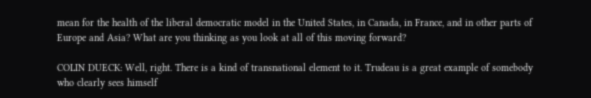mean for the health of the liberal democratic model in the United States, in Canada, in France, and in other parts of Europe and Asia? What are you thinking as you look at all of this moving forward?

COLIN DUECK: Well, right. There is a kind of transnational element to it. Trudeau is a great example of somebody who clearly sees himself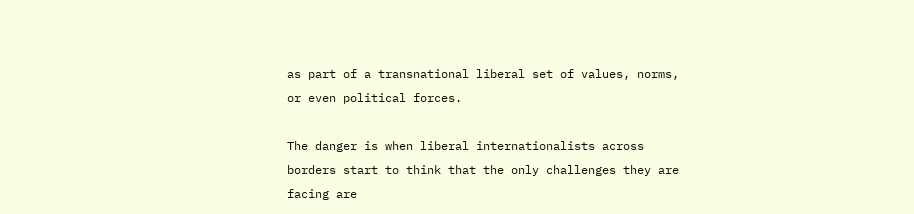as part of a transnational liberal set of values, norms, or even political forces.

The danger is when liberal internationalists across borders start to think that the only challenges they are facing are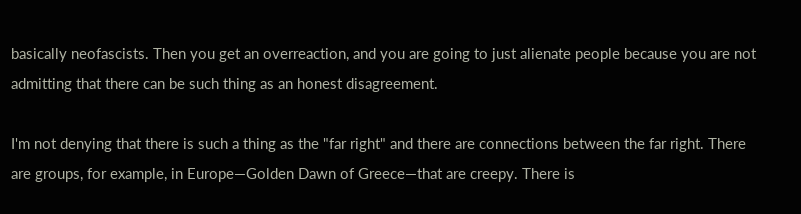basically neofascists. Then you get an overreaction, and you are going to just alienate people because you are not admitting that there can be such thing as an honest disagreement.

I'm not denying that there is such a thing as the "far right" and there are connections between the far right. There are groups, for example, in Europe—Golden Dawn of Greece—that are creepy. There is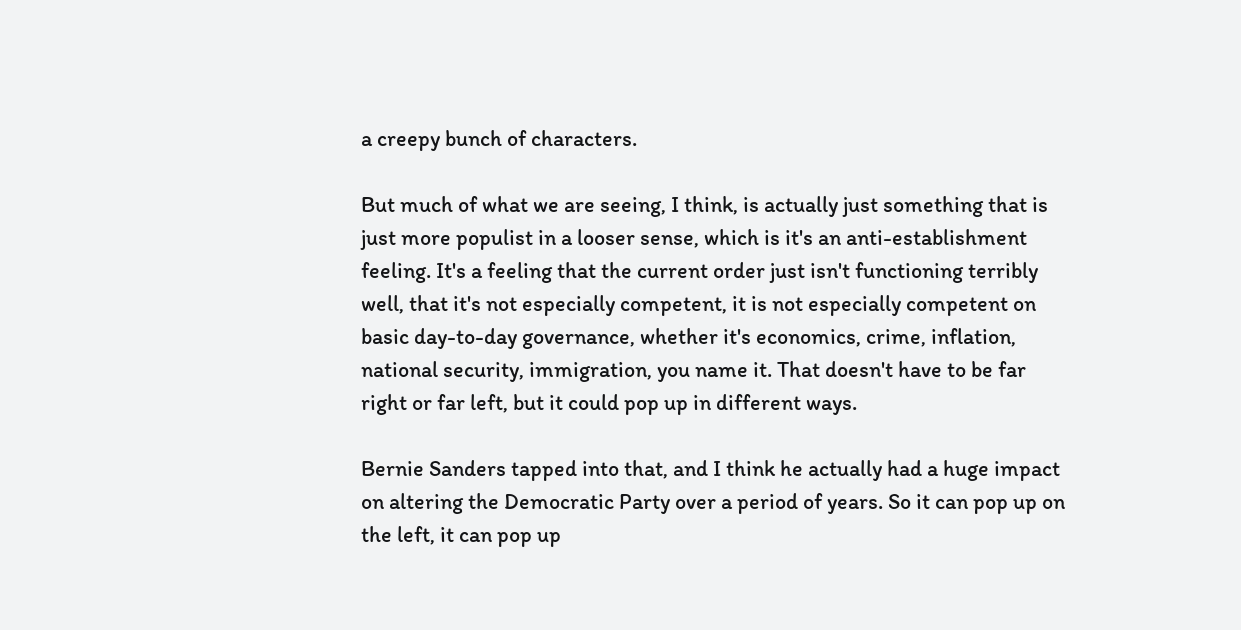a creepy bunch of characters.

But much of what we are seeing, I think, is actually just something that is just more populist in a looser sense, which is it's an anti-establishment feeling. It's a feeling that the current order just isn't functioning terribly well, that it's not especially competent, it is not especially competent on basic day-to-day governance, whether it's economics, crime, inflation, national security, immigration, you name it. That doesn't have to be far right or far left, but it could pop up in different ways.

Bernie Sanders tapped into that, and I think he actually had a huge impact on altering the Democratic Party over a period of years. So it can pop up on the left, it can pop up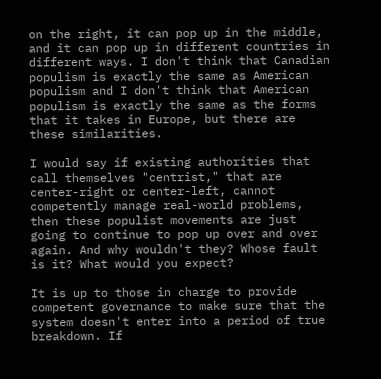on the right, it can pop up in the middle, and it can pop up in different countries in different ways. I don't think that Canadian populism is exactly the same as American populism and I don't think that American populism is exactly the same as the forms that it takes in Europe, but there are these similarities.

I would say if existing authorities that call themselves "centrist," that are center-right or center-left, cannot competently manage real-world problems, then these populist movements are just going to continue to pop up over and over again. And why wouldn't they? Whose fault is it? What would you expect?

It is up to those in charge to provide competent governance to make sure that the system doesn't enter into a period of true breakdown. If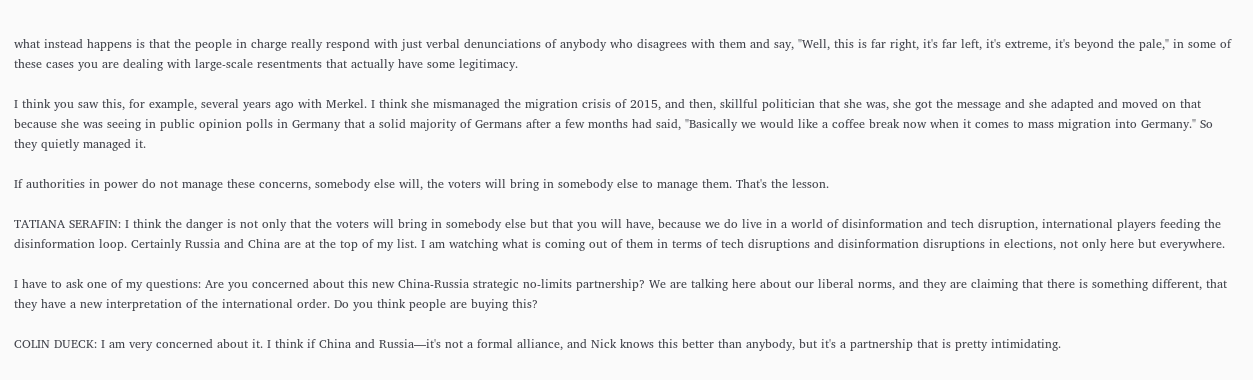what instead happens is that the people in charge really respond with just verbal denunciations of anybody who disagrees with them and say, "Well, this is far right, it's far left, it's extreme, it's beyond the pale," in some of these cases you are dealing with large-scale resentments that actually have some legitimacy.

I think you saw this, for example, several years ago with Merkel. I think she mismanaged the migration crisis of 2015, and then, skillful politician that she was, she got the message and she adapted and moved on that because she was seeing in public opinion polls in Germany that a solid majority of Germans after a few months had said, "Basically we would like a coffee break now when it comes to mass migration into Germany." So they quietly managed it.

If authorities in power do not manage these concerns, somebody else will, the voters will bring in somebody else to manage them. That's the lesson.

TATIANA SERAFIN: I think the danger is not only that the voters will bring in somebody else but that you will have, because we do live in a world of disinformation and tech disruption, international players feeding the disinformation loop. Certainly Russia and China are at the top of my list. I am watching what is coming out of them in terms of tech disruptions and disinformation disruptions in elections, not only here but everywhere.

I have to ask one of my questions: Are you concerned about this new China-Russia strategic no-limits partnership? We are talking here about our liberal norms, and they are claiming that there is something different, that they have a new interpretation of the international order. Do you think people are buying this?

COLIN DUECK: I am very concerned about it. I think if China and Russia—it's not a formal alliance, and Nick knows this better than anybody, but it's a partnership that is pretty intimidating.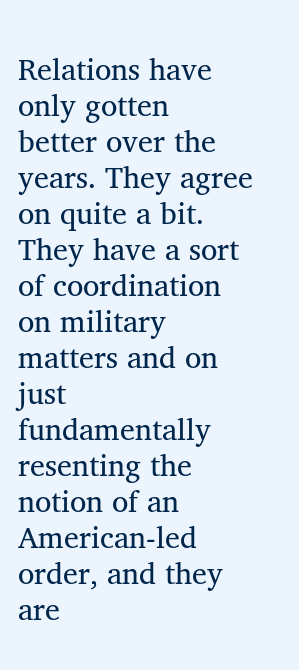Relations have only gotten better over the years. They agree on quite a bit. They have a sort of coordination on military matters and on just fundamentally resenting the notion of an American-led order, and they are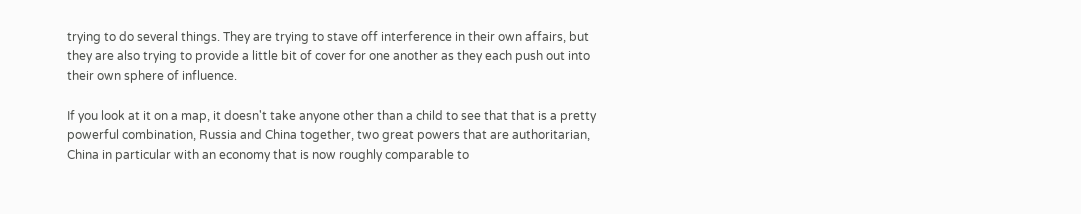trying to do several things. They are trying to stave off interference in their own affairs, but they are also trying to provide a little bit of cover for one another as they each push out into their own sphere of influence.

If you look at it on a map, it doesn't take anyone other than a child to see that that is a pretty powerful combination, Russia and China together, two great powers that are authoritarian, China in particular with an economy that is now roughly comparable to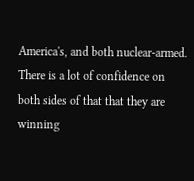America's, and both nuclear-armed. There is a lot of confidence on both sides of that that they are winning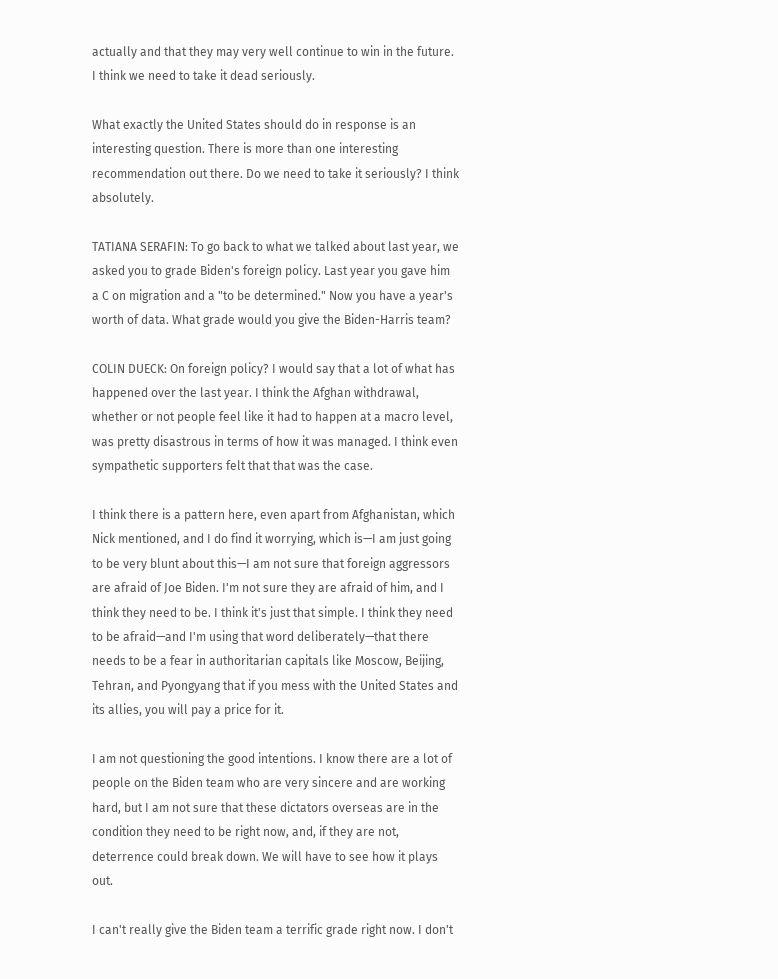actually and that they may very well continue to win in the future. I think we need to take it dead seriously.

What exactly the United States should do in response is an interesting question. There is more than one interesting recommendation out there. Do we need to take it seriously? I think absolutely.

TATIANA SERAFIN: To go back to what we talked about last year, we asked you to grade Biden's foreign policy. Last year you gave him a C on migration and a "to be determined." Now you have a year's worth of data. What grade would you give the Biden-Harris team?

COLIN DUECK: On foreign policy? I would say that a lot of what has happened over the last year. I think the Afghan withdrawal, whether or not people feel like it had to happen at a macro level, was pretty disastrous in terms of how it was managed. I think even sympathetic supporters felt that that was the case.

I think there is a pattern here, even apart from Afghanistan, which Nick mentioned, and I do find it worrying, which is—I am just going to be very blunt about this—I am not sure that foreign aggressors are afraid of Joe Biden. I'm not sure they are afraid of him, and I think they need to be. I think it's just that simple. I think they need to be afraid—and I'm using that word deliberately—that there needs to be a fear in authoritarian capitals like Moscow, Beijing, Tehran, and Pyongyang that if you mess with the United States and its allies, you will pay a price for it.

I am not questioning the good intentions. I know there are a lot of people on the Biden team who are very sincere and are working hard, but I am not sure that these dictators overseas are in the condition they need to be right now, and, if they are not, deterrence could break down. We will have to see how it plays out.

I can't really give the Biden team a terrific grade right now. I don't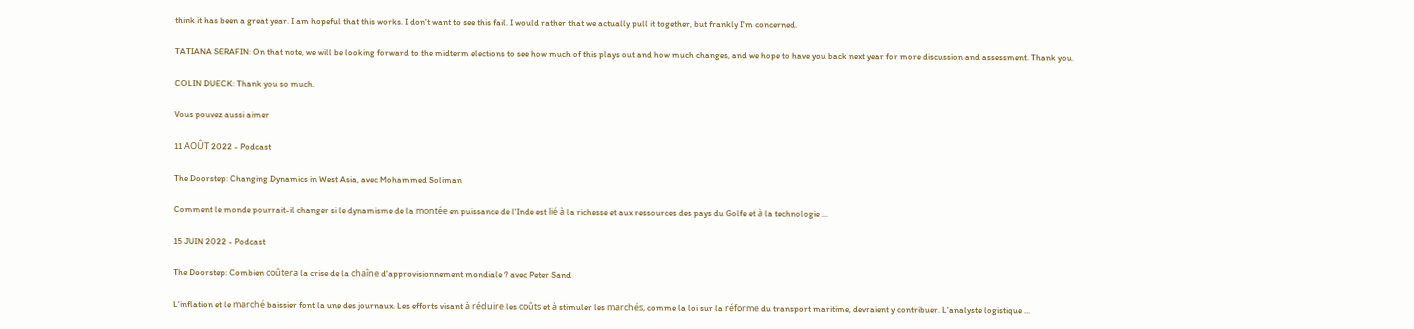think it has been a great year. I am hopeful that this works. I don't want to see this fail. I would rather that we actually pull it together, but frankly I'm concerned.

TATIANA SERAFIN: On that note, we will be looking forward to the midterm elections to see how much of this plays out and how much changes, and we hope to have you back next year for more discussion and assessment. Thank you.

COLIN DUECK: Thank you so much.

Vous pouvez aussi aimer

11 AOÛT 2022 - Podcast

The Doorstep: Changing Dynamics in West Asia, avec Mohammed Soliman

Comment le monde pourrait-il changer si le dynamisme de la montée en puissance de l'Inde est lié à la richesse et aux ressources des pays du Golfe et à la technologie ...

15 JUIN 2022 - Podcast

The Doorstep: Combien coûtera la crise de la chaîne d'approvisionnement mondiale ? avec Peter Sand

L'inflation et le marché baissier font la une des journaux. Les efforts visant à réduire les coûts et à stimuler les marchés, comme la loi sur la réforme du transport maritime, devraient y contribuer. L'analyste logistique ...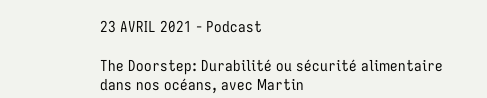23 AVRIL 2021 - Podcast

The Doorstep: Durabilité ou sécurité alimentaire dans nos océans, avec Martin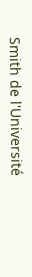Smith de l'Université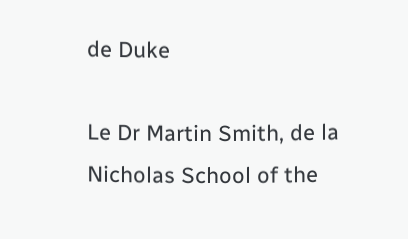de Duke

Le Dr Martin Smith, de la Nicholas School of the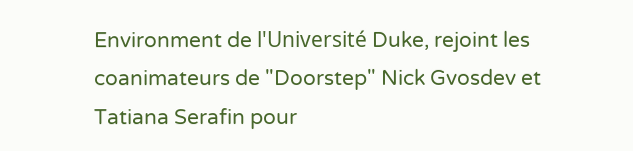Environment de l'Université Duke, rejoint les coanimateurs de "Doorstep" Nick Gvosdev et Tatiana Serafin pour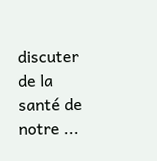discuter de la santé de notre ...